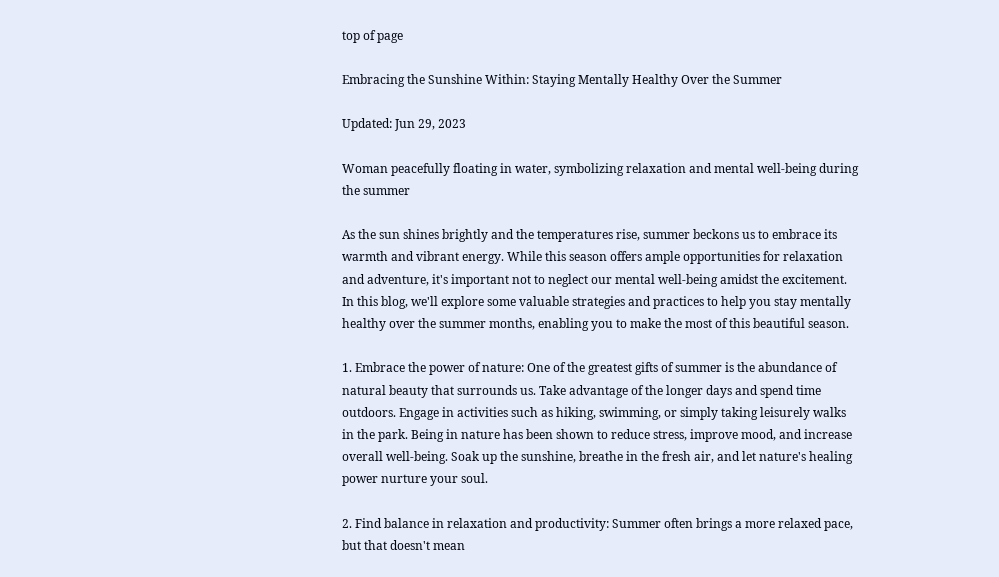top of page

Embracing the Sunshine Within: Staying Mentally Healthy Over the Summer

Updated: Jun 29, 2023

Woman peacefully floating in water, symbolizing relaxation and mental well-being during the summer

As the sun shines brightly and the temperatures rise, summer beckons us to embrace its warmth and vibrant energy. While this season offers ample opportunities for relaxation and adventure, it's important not to neglect our mental well-being amidst the excitement. In this blog, we'll explore some valuable strategies and practices to help you stay mentally healthy over the summer months, enabling you to make the most of this beautiful season.

1. Embrace the power of nature: One of the greatest gifts of summer is the abundance of natural beauty that surrounds us. Take advantage of the longer days and spend time outdoors. Engage in activities such as hiking, swimming, or simply taking leisurely walks in the park. Being in nature has been shown to reduce stress, improve mood, and increase overall well-being. Soak up the sunshine, breathe in the fresh air, and let nature's healing power nurture your soul.

2. Find balance in relaxation and productivity: Summer often brings a more relaxed pace, but that doesn't mean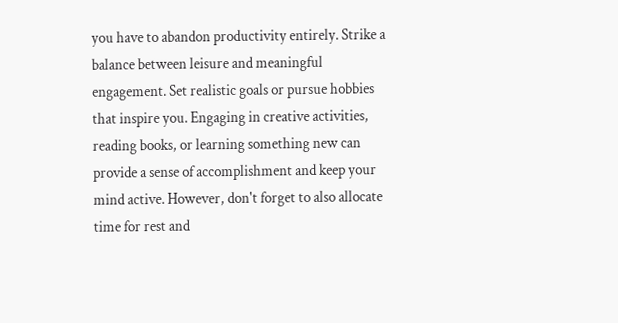you have to abandon productivity entirely. Strike a balance between leisure and meaningful engagement. Set realistic goals or pursue hobbies that inspire you. Engaging in creative activities, reading books, or learning something new can provide a sense of accomplishment and keep your mind active. However, don't forget to also allocate time for rest and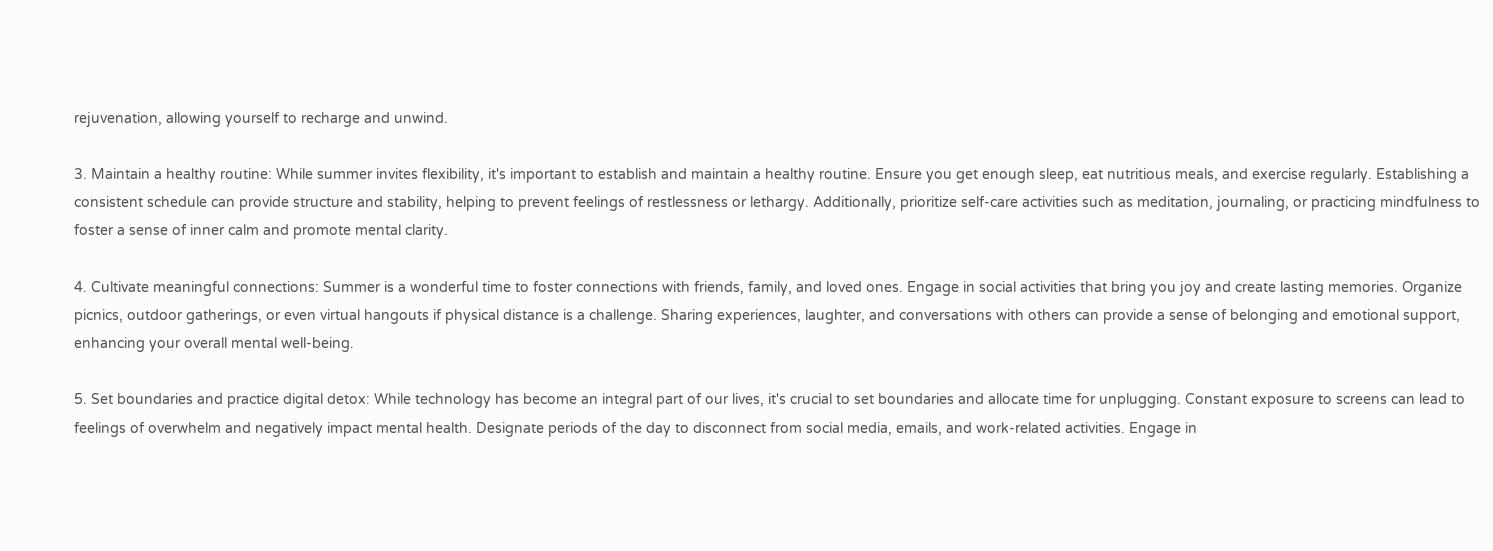rejuvenation, allowing yourself to recharge and unwind.

3. Maintain a healthy routine: While summer invites flexibility, it's important to establish and maintain a healthy routine. Ensure you get enough sleep, eat nutritious meals, and exercise regularly. Establishing a consistent schedule can provide structure and stability, helping to prevent feelings of restlessness or lethargy. Additionally, prioritize self-care activities such as meditation, journaling, or practicing mindfulness to foster a sense of inner calm and promote mental clarity.

4. Cultivate meaningful connections: Summer is a wonderful time to foster connections with friends, family, and loved ones. Engage in social activities that bring you joy and create lasting memories. Organize picnics, outdoor gatherings, or even virtual hangouts if physical distance is a challenge. Sharing experiences, laughter, and conversations with others can provide a sense of belonging and emotional support, enhancing your overall mental well-being.

5. Set boundaries and practice digital detox: While technology has become an integral part of our lives, it's crucial to set boundaries and allocate time for unplugging. Constant exposure to screens can lead to feelings of overwhelm and negatively impact mental health. Designate periods of the day to disconnect from social media, emails, and work-related activities. Engage in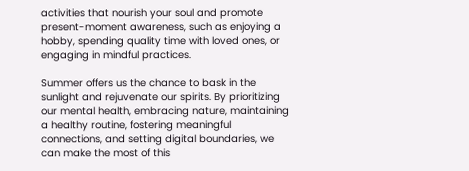activities that nourish your soul and promote present-moment awareness, such as enjoying a hobby, spending quality time with loved ones, or engaging in mindful practices.

Summer offers us the chance to bask in the sunlight and rejuvenate our spirits. By prioritizing our mental health, embracing nature, maintaining a healthy routine, fostering meaningful connections, and setting digital boundaries, we can make the most of this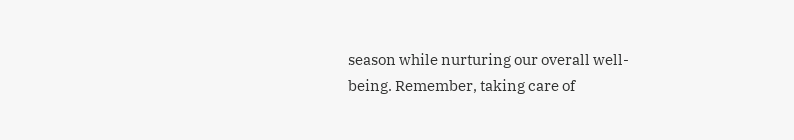season while nurturing our overall well-being. Remember, taking care of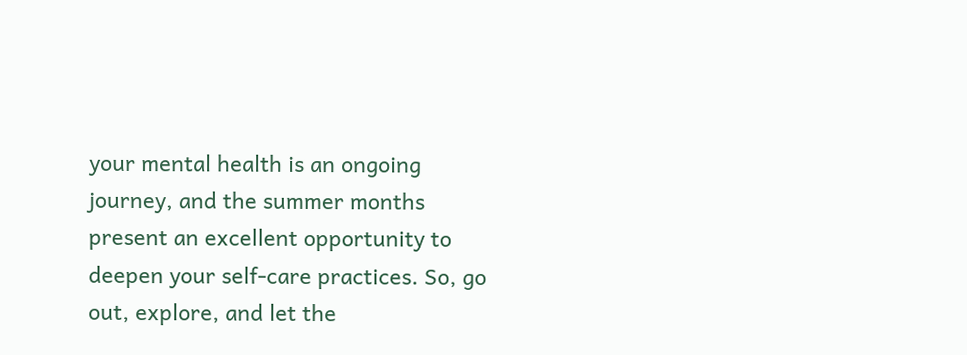your mental health is an ongoing journey, and the summer months present an excellent opportunity to deepen your self-care practices. So, go out, explore, and let the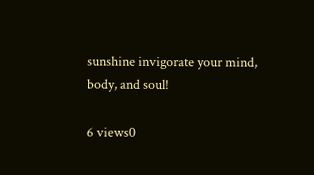sunshine invigorate your mind, body, and soul!

6 views0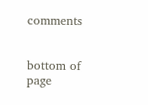comments


bottom of page